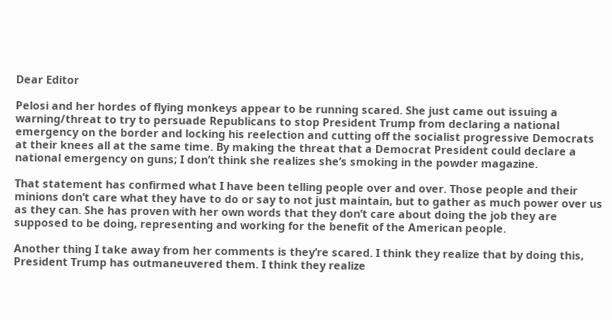Dear Editor

Pelosi and her hordes of flying monkeys appear to be running scared. She just came out issuing a warning/threat to try to persuade Republicans to stop President Trump from declaring a national emergency on the border and locking his reelection and cutting off the socialist progressive Democrats at their knees all at the same time. By making the threat that a Democrat President could declare a national emergency on guns; I don’t think she realizes she’s smoking in the powder magazine.

That statement has confirmed what I have been telling people over and over. Those people and their minions don’t care what they have to do or say to not just maintain, but to gather as much power over us as they can. She has proven with her own words that they don’t care about doing the job they are supposed to be doing, representing and working for the benefit of the American people.

Another thing I take away from her comments is they’re scared. I think they realize that by doing this, President Trump has outmaneuvered them. I think they realize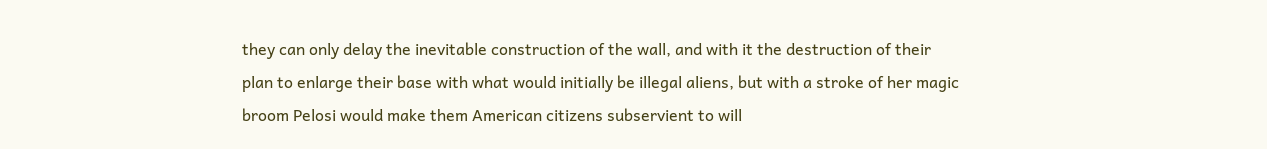they can only delay the inevitable construction of the wall, and with it the destruction of their plan to enlarge their base with what would initially be illegal aliens, but with a stroke of her magic broom Pelosi would make them American citizens subservient to will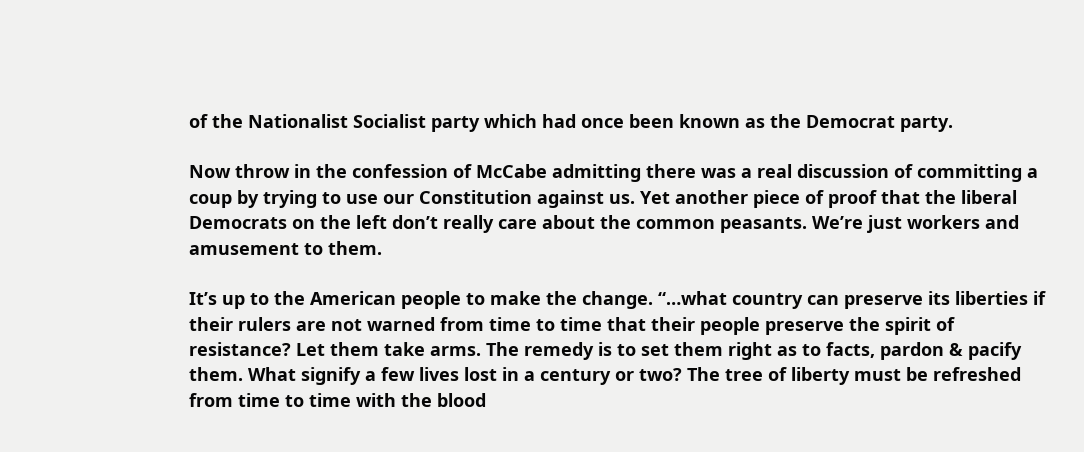of the Nationalist Socialist party which had once been known as the Democrat party.

Now throw in the confession of McCabe admitting there was a real discussion of committing a coup by trying to use our Constitution against us. Yet another piece of proof that the liberal Democrats on the left don’t really care about the common peasants. We’re just workers and amusement to them.

It’s up to the American people to make the change. “…what country can preserve its liberties if their rulers are not warned from time to time that their people preserve the spirit of resistance? Let them take arms. The remedy is to set them right as to facts, pardon & pacify them. What signify a few lives lost in a century or two? The tree of liberty must be refreshed from time to time with the blood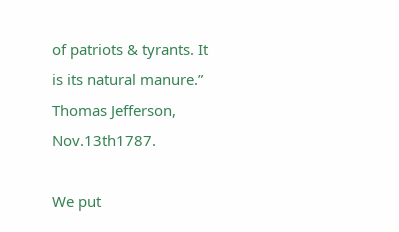of patriots & tyrants. It is its natural manure.” Thomas Jefferson, Nov.13th1787.

We put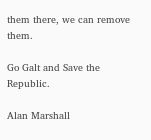them there, we can remove them.

Go Galt and Save the Republic.

Alan Marshall